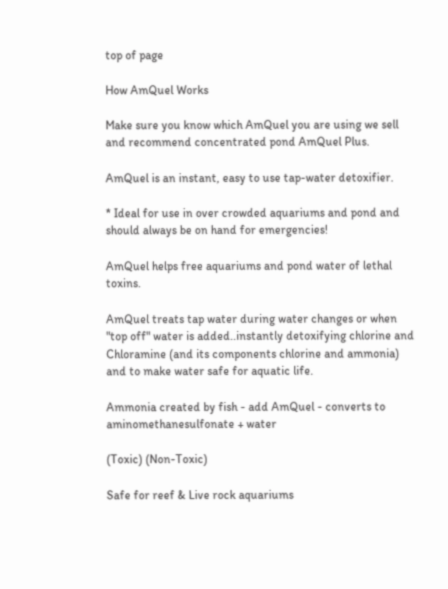top of page

How AmQuel Works

Make sure you know which AmQuel you are using we sell and recommend concentrated pond AmQuel Plus.

AmQuel is an instant, easy to use tap-water detoxifier.

* Ideal for use in over crowded aquariums and pond and should always be on hand for emergencies!

AmQuel helps free aquariums and pond water of lethal toxins.

AmQuel treats tap water during water changes or when "top off" water is added..instantly detoxifying chlorine and Chloramine (and its components chlorine and ammonia) and to make water safe for aquatic life.

Ammonia created by fish - add AmQuel - converts to aminomethanesulfonate + water

(Toxic) (Non-Toxic)

Safe for reef & Live rock aquariums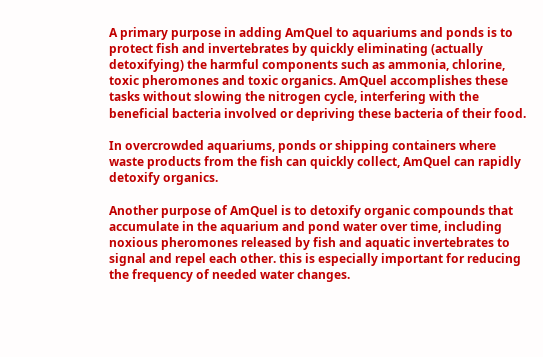A primary purpose in adding AmQuel to aquariums and ponds is to protect fish and invertebrates by quickly eliminating (actually detoxifying) the harmful components such as ammonia, chlorine, toxic pheromones and toxic organics. AmQuel accomplishes these tasks without slowing the nitrogen cycle, interfering with the beneficial bacteria involved or depriving these bacteria of their food.

In overcrowded aquariums, ponds or shipping containers where waste products from the fish can quickly collect, AmQuel can rapidly detoxify organics.

Another purpose of AmQuel is to detoxify organic compounds that accumulate in the aquarium and pond water over time, including noxious pheromones released by fish and aquatic invertebrates to signal and repel each other. this is especially important for reducing the frequency of needed water changes.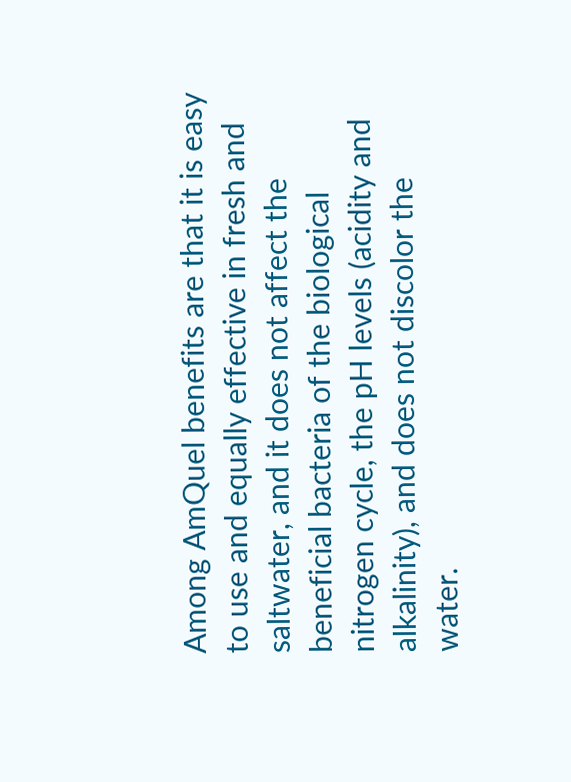Among AmQuel benefits are that it is easy to use and equally effective in fresh and saltwater, and it does not affect the beneficial bacteria of the biological nitrogen cycle, the pH levels (acidity and alkalinity), and does not discolor the water.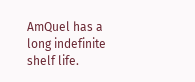AmQuel has a long indefinite shelf life.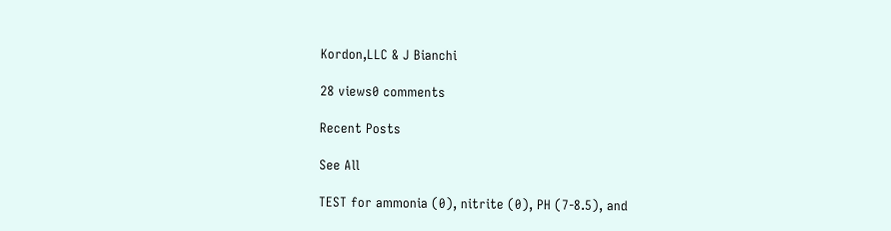Kordon,LLC & J Bianchi

28 views0 comments

Recent Posts

See All

TEST for ammonia (0), nitrite (0), PH (7-8.5), and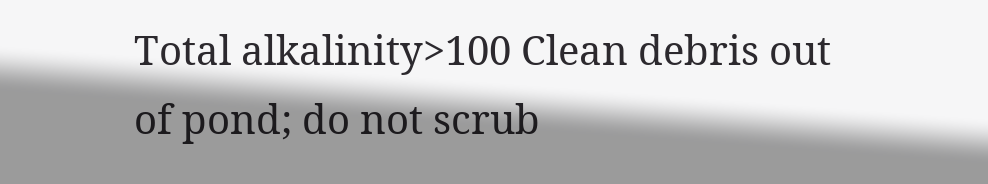Total alkalinity>100 Clean debris out of pond; do not scrub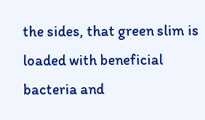the sides, that green slim is loaded with beneficial bacteria and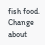fish food. Change about